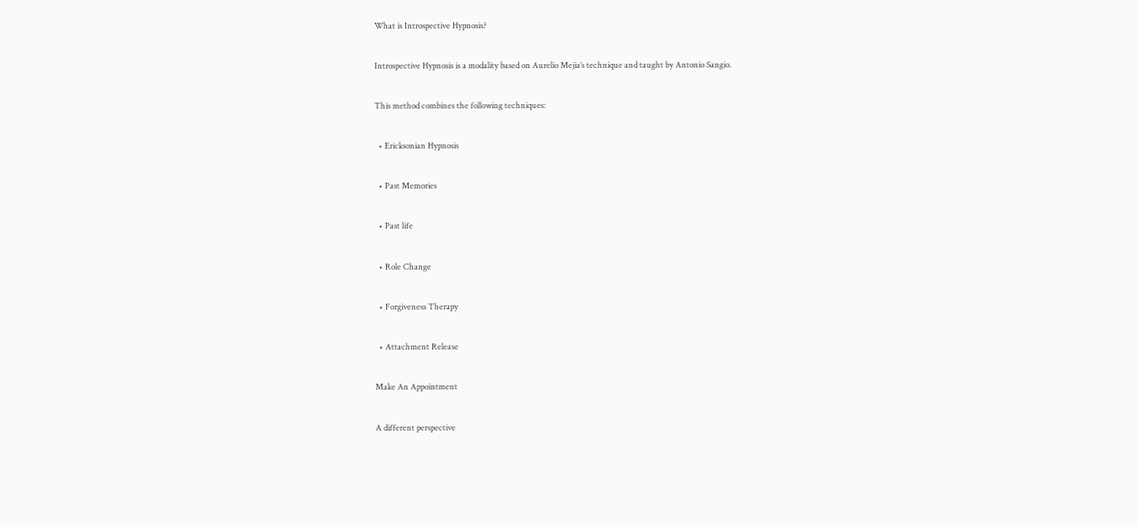What is Introspective Hypnosis?

Introspective Hypnosis is a modality based on Aurelio Mejia’s technique and taught by Antonio Sangio.

This method combines the following techniques:

  • Ericksonian Hypnosis

  • Past Memories

  • Past life

  • Role Change

  • Forgiveness Therapy

  • Attachment Release

Make An Appointment

A different perspective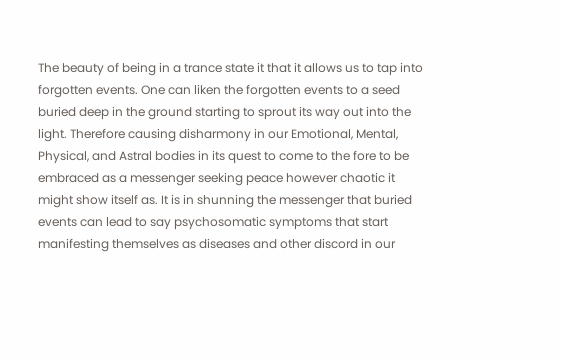The beauty of being in a trance state it that it allows us to tap into forgotten events. One can liken the forgotten events to a seed buried deep in the ground starting to sprout its way out into the light. Therefore causing disharmony in our Emotional, Mental, Physical, and Astral bodies in its quest to come to the fore to be embraced as a messenger seeking peace however chaotic it might show itself as. It is in shunning the messenger that buried events can lead to say psychosomatic symptoms that start manifesting themselves as diseases and other discord in our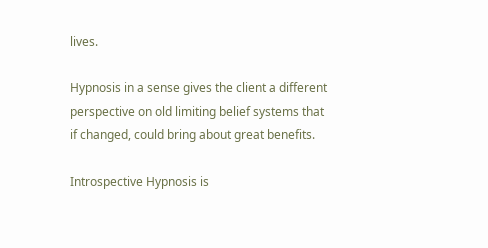lives.

Hypnosis in a sense gives the client a different perspective on old limiting belief systems that if changed, could bring about great benefits.

Introspective Hypnosis is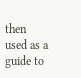then used as a guide to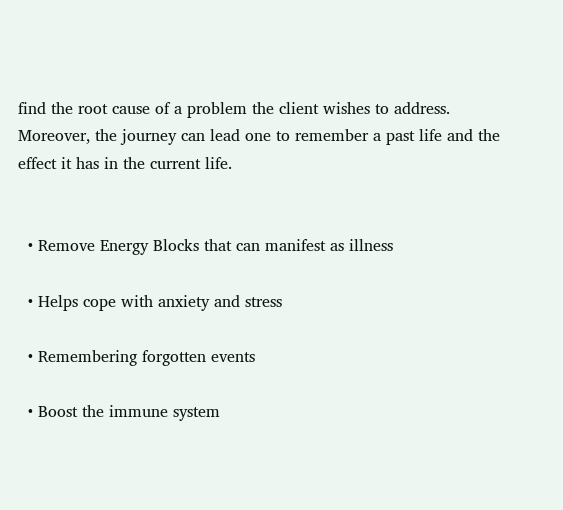find the root cause of a problem the client wishes to address. Moreover, the journey can lead one to remember a past life and the effect it has in the current life.


  • Remove Energy Blocks that can manifest as illness

  • Helps cope with anxiety and stress

  • Remembering forgotten events

  • Boost the immune system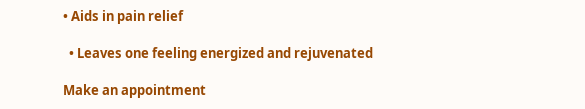• Aids in pain relief

  • Leaves one feeling energized and rejuvenated

Make an appointment